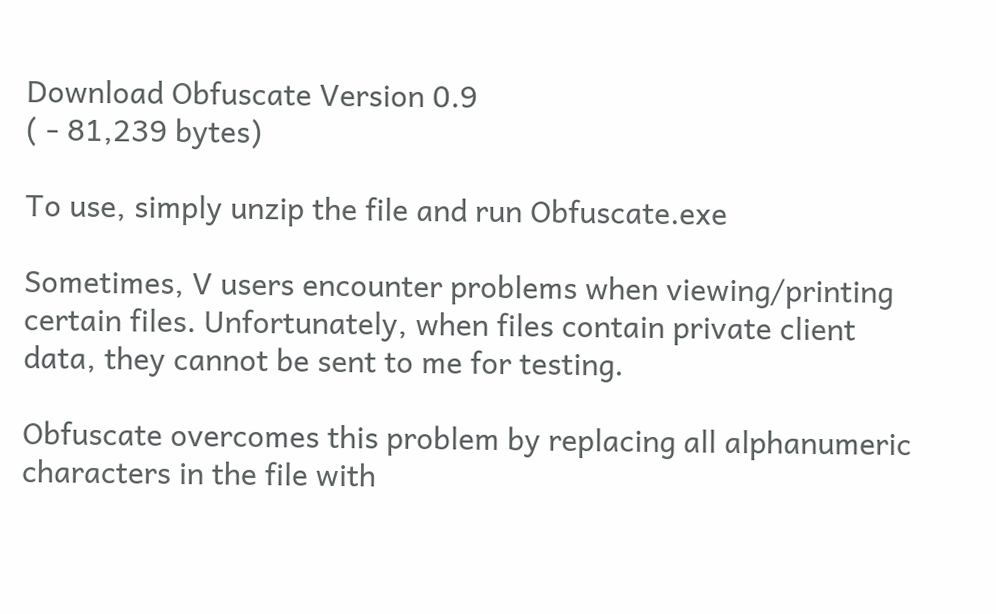Download Obfuscate Version 0.9
( - 81,239 bytes)

To use, simply unzip the file and run Obfuscate.exe

Sometimes, V users encounter problems when viewing/printing certain files. Unfortunately, when files contain private client data, they cannot be sent to me for testing.

Obfuscate overcomes this problem by replacing all alphanumeric characters in the file with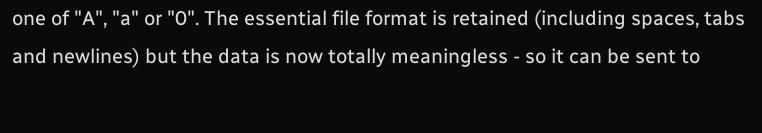one of "A", "a" or "0". The essential file format is retained (including spaces, tabs and newlines) but the data is now totally meaningless - so it can be sent to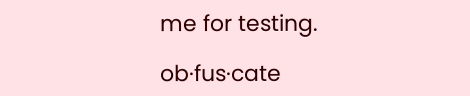me for testing.

ob·fus·cate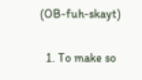(OB-fuh-skayt)

  1. To make so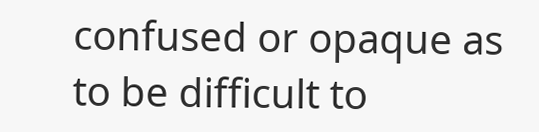confused or opaque as to be difficult to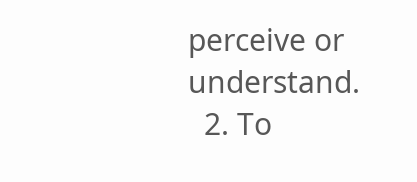perceive or understand.
  2. To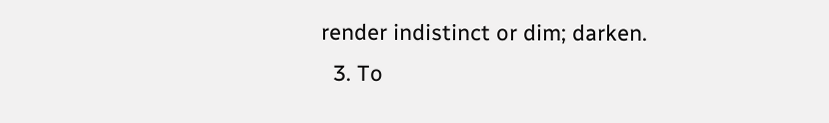render indistinct or dim; darken.
  3. To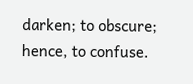darken; to obscure; hence, to confuse.